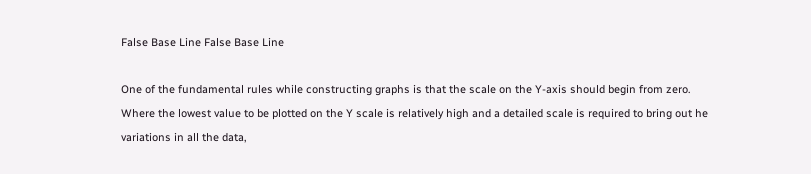False Base Line False Base Line

One of the fundamental rules while constructing graphs is that the scale on the Y-axis should begin from zero. Where the lowest value to be plotted on the Y scale is relatively high and a detailed scale is required to bring out he variations in all the data,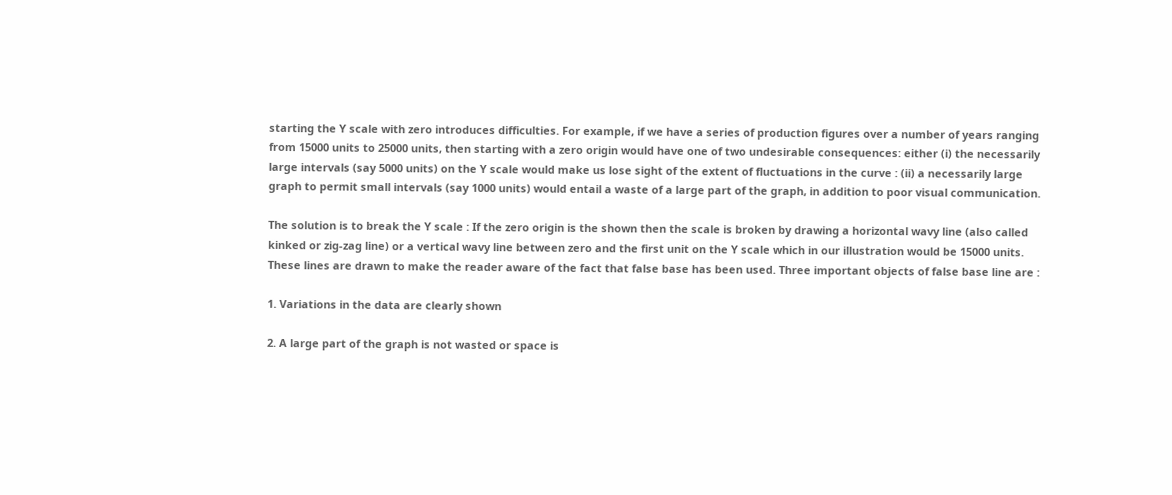starting the Y scale with zero introduces difficulties. For example, if we have a series of production figures over a number of years ranging from 15000 units to 25000 units, then starting with a zero origin would have one of two undesirable consequences: either (i) the necessarily large intervals (say 5000 units) on the Y scale would make us lose sight of the extent of fluctuations in the curve : (ii) a necessarily large graph to permit small intervals (say 1000 units) would entail a waste of a large part of the graph, in addition to poor visual communication.

The solution is to break the Y scale : If the zero origin is the shown then the scale is broken by drawing a horizontal wavy line (also called kinked or zig-zag line) or a vertical wavy line between zero and the first unit on the Y scale which in our illustration would be 15000 units. These lines are drawn to make the reader aware of the fact that false base has been used. Three important objects of false base line are :

1. Variations in the data are clearly shown

2. A large part of the graph is not wasted or space is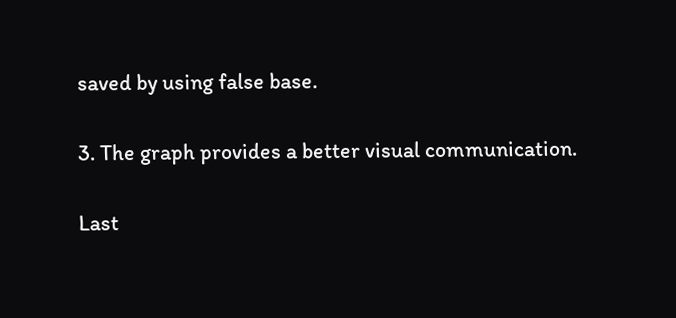saved by using false base.

3. The graph provides a better visual communication.

Last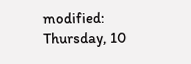modified: Thursday, 10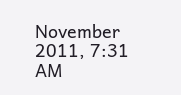November 2011, 7:31 AM